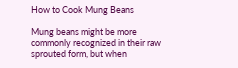How to Cook Mung Beans

Mung beans might be more commonly recognized in their raw sprouted form, but when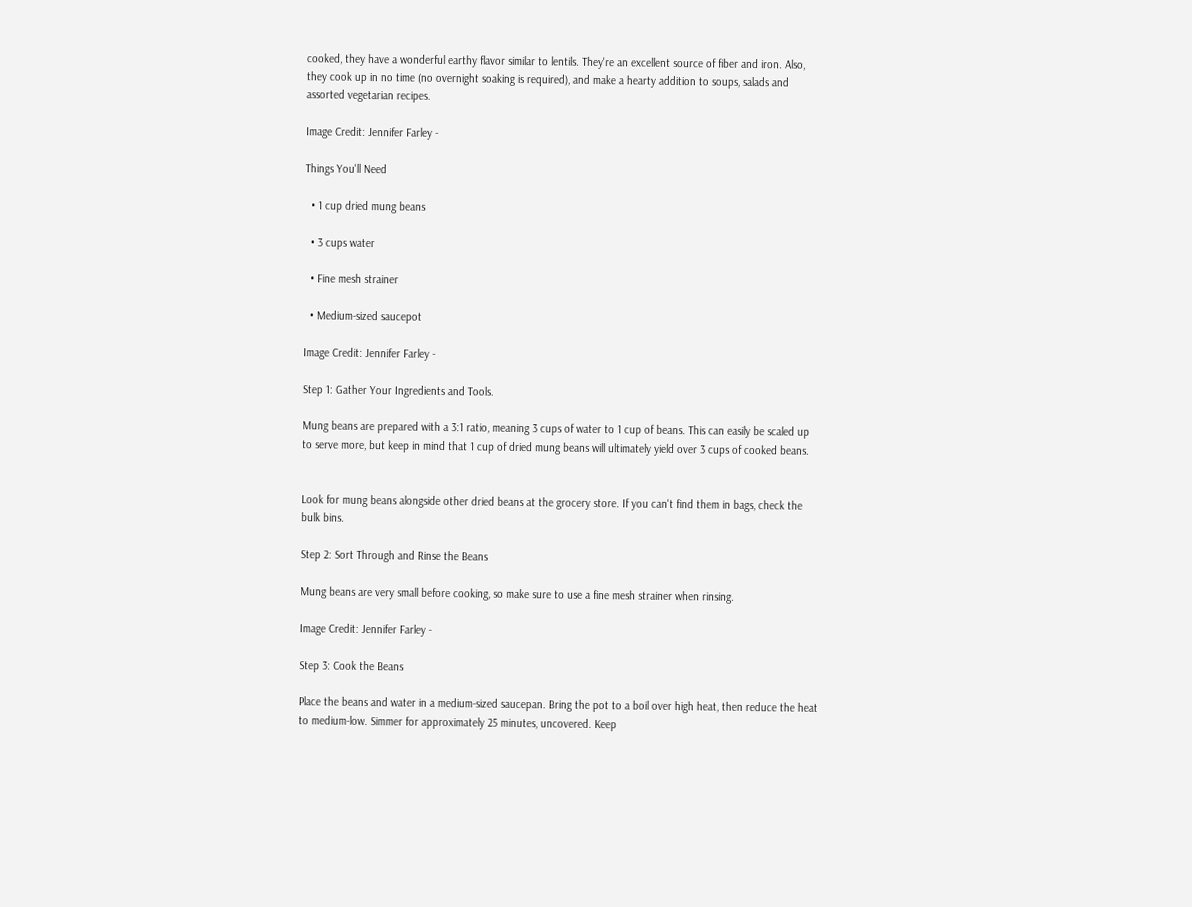cooked, they have a wonderful earthy flavor similar to lentils. They're an excellent source of fiber and iron. Also, they cook up in no time (no overnight soaking is required), and make a hearty addition to soups, salads and assorted vegetarian recipes.

Image Credit: Jennifer Farley -

Things You'll Need

  • 1 cup dried mung beans

  • 3 cups water

  • Fine mesh strainer

  • Medium-sized saucepot

Image Credit: Jennifer Farley -

Step 1: Gather Your Ingredients and Tools.

Mung beans are prepared with a 3:1 ratio, meaning 3 cups of water to 1 cup of beans. This can easily be scaled up to serve more, but keep in mind that 1 cup of dried mung beans will ultimately yield over 3 cups of cooked beans.


Look for mung beans alongside other dried beans at the grocery store. If you can't find them in bags, check the bulk bins.

Step 2: Sort Through and Rinse the Beans

Mung beans are very small before cooking, so make sure to use a fine mesh strainer when rinsing.

Image Credit: Jennifer Farley -

Step 3: Cook the Beans

Place the beans and water in a medium-sized saucepan. Bring the pot to a boil over high heat, then reduce the heat to medium-low. Simmer for approximately 25 minutes, uncovered. Keep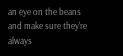an eye on the beans and make sure they're always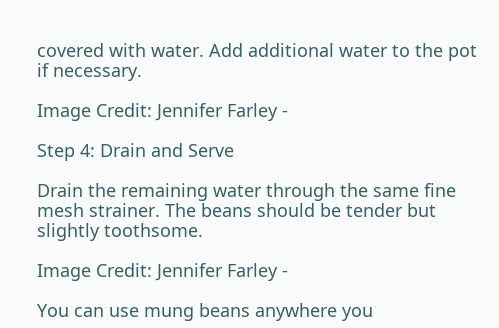covered with water. Add additional water to the pot if necessary.

Image Credit: Jennifer Farley -

Step 4: Drain and Serve

Drain the remaining water through the same fine mesh strainer. The beans should be tender but slightly toothsome.

Image Credit: Jennifer Farley -

You can use mung beans anywhere you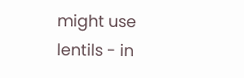might use lentils - in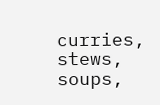curries, stews, soups,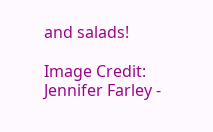and salads!

Image Credit: Jennifer Farley -